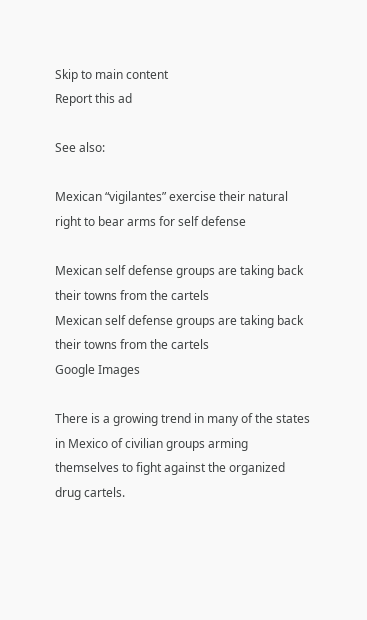Skip to main content
Report this ad

See also:

Mexican “vigilantes” exercise their natural right to bear arms for self defense

Mexican self defense groups are taking back their towns from the cartels
Mexican self defense groups are taking back their towns from the cartels
Google Images

There is a growing trend in many of the states in Mexico of civilian groups arming themselves to fight against the organized drug cartels.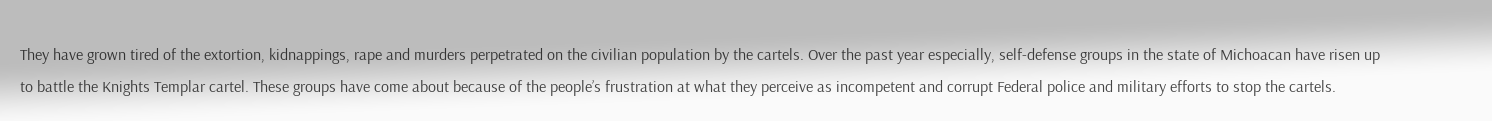They have grown tired of the extortion, kidnappings, rape and murders perpetrated on the civilian population by the cartels. Over the past year especially, self-defense groups in the state of Michoacan have risen up to battle the Knights Templar cartel. These groups have come about because of the people’s frustration at what they perceive as incompetent and corrupt Federal police and military efforts to stop the cartels.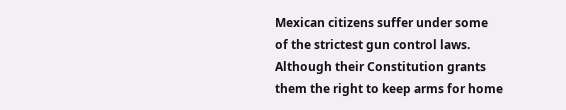Mexican citizens suffer under some of the strictest gun control laws. Although their Constitution grants them the right to keep arms for home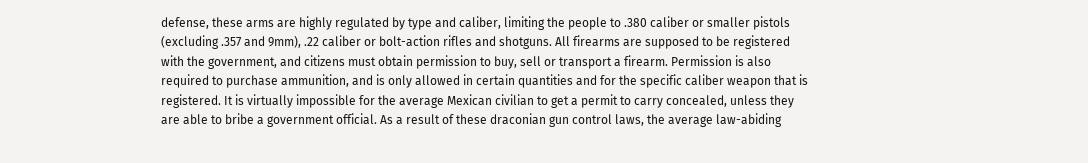defense, these arms are highly regulated by type and caliber, limiting the people to .380 caliber or smaller pistols (excluding .357 and 9mm), .22 caliber or bolt-action rifles and shotguns. All firearms are supposed to be registered with the government, and citizens must obtain permission to buy, sell or transport a firearm. Permission is also required to purchase ammunition, and is only allowed in certain quantities and for the specific caliber weapon that is registered. It is virtually impossible for the average Mexican civilian to get a permit to carry concealed, unless they are able to bribe a government official. As a result of these draconian gun control laws, the average law-abiding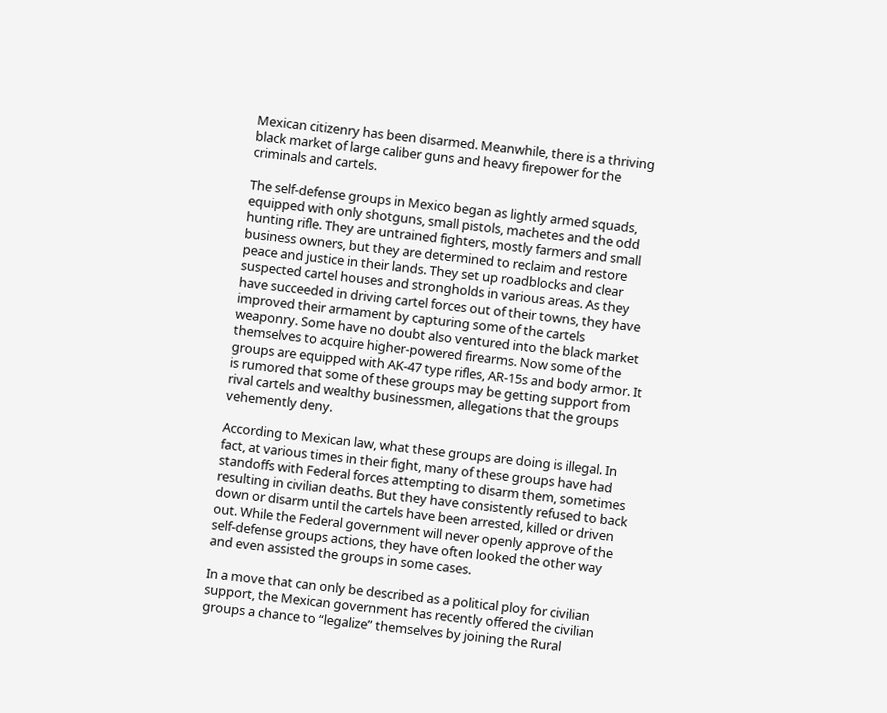Mexican citizenry has been disarmed. Meanwhile, there is a thriving black market of large caliber guns and heavy firepower for the criminals and cartels.

The self-defense groups in Mexico began as lightly armed squads, equipped with only shotguns, small pistols, machetes and the odd hunting rifle. They are untrained fighters, mostly farmers and small business owners, but they are determined to reclaim and restore peace and justice in their lands. They set up roadblocks and clear suspected cartel houses and strongholds in various areas. As they have succeeded in driving cartel forces out of their towns, they have improved their armament by capturing some of the cartels weaponry. Some have no doubt also ventured into the black market themselves to acquire higher-powered firearms. Now some of the groups are equipped with AK-47 type rifles, AR-15s and body armor. It is rumored that some of these groups may be getting support from rival cartels and wealthy businessmen, allegations that the groups vehemently deny.

According to Mexican law, what these groups are doing is illegal. In fact, at various times in their fight, many of these groups have had standoffs with Federal forces attempting to disarm them, sometimes resulting in civilian deaths. But they have consistently refused to back down or disarm until the cartels have been arrested, killed or driven out. While the Federal government will never openly approve of the self-defense groups actions, they have often looked the other way and even assisted the groups in some cases.

In a move that can only be described as a political ploy for civilian support, the Mexican government has recently offered the civilian groups a chance to “legalize” themselves by joining the Rural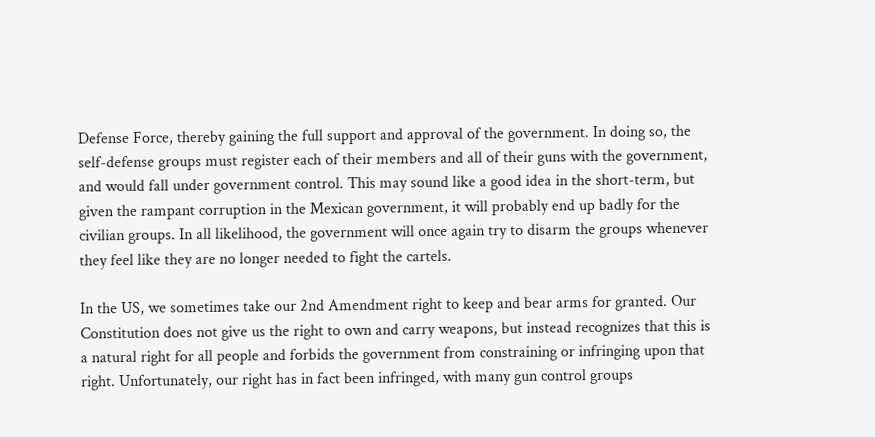Defense Force, thereby gaining the full support and approval of the government. In doing so, the self-defense groups must register each of their members and all of their guns with the government, and would fall under government control. This may sound like a good idea in the short-term, but given the rampant corruption in the Mexican government, it will probably end up badly for the civilian groups. In all likelihood, the government will once again try to disarm the groups whenever they feel like they are no longer needed to fight the cartels.

In the US, we sometimes take our 2nd Amendment right to keep and bear arms for granted. Our Constitution does not give us the right to own and carry weapons, but instead recognizes that this is a natural right for all people and forbids the government from constraining or infringing upon that right. Unfortunately, our right has in fact been infringed, with many gun control groups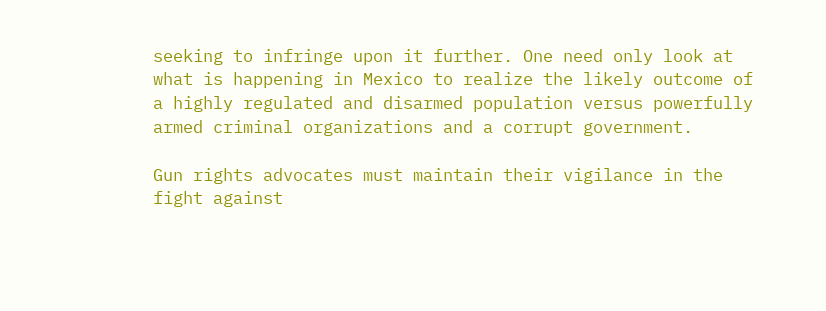seeking to infringe upon it further. One need only look at what is happening in Mexico to realize the likely outcome of a highly regulated and disarmed population versus powerfully armed criminal organizations and a corrupt government.

Gun rights advocates must maintain their vigilance in the fight against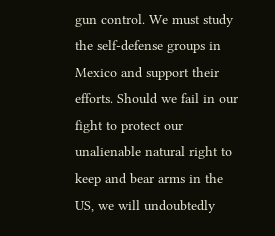gun control. We must study the self-defense groups in Mexico and support their efforts. Should we fail in our fight to protect our unalienable natural right to keep and bear arms in the US, we will undoubtedly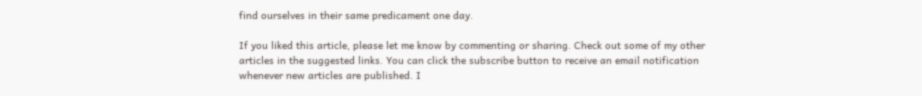find ourselves in their same predicament one day.

If you liked this article, please let me know by commenting or sharing. Check out some of my other articles in the suggested links. You can click the subscribe button to receive an email notification whenever new articles are published. I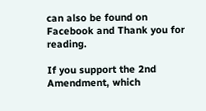can also be found on Facebook and Thank you for reading.

If you support the 2nd Amendment, which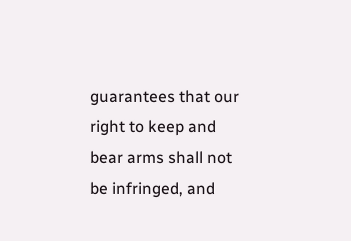guarantees that our right to keep and bear arms shall not be infringed, and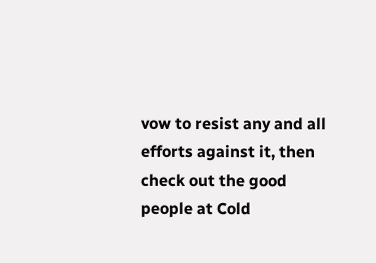vow to resist any and all efforts against it, then check out the good people at Cold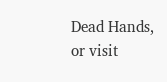Dead Hands, or visit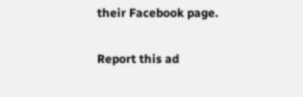their Facebook page.

Report this ad